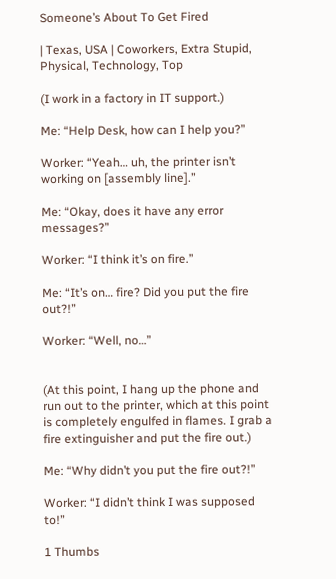Someone’s About To Get Fired

| Texas, USA | Coworkers, Extra Stupid, Physical, Technology, Top

(I work in a factory in IT support.)

Me: “Help Desk, how can I help you?”

Worker: “Yeah… uh, the printer isn’t working on [assembly line].”

Me: “Okay, does it have any error messages?”

Worker: “I think it’s on fire.”

Me: “It’s on… fire? Did you put the fire out?!”

Worker: “Well, no…”


(At this point, I hang up the phone and run out to the printer, which at this point is completely engulfed in flames. I grab a fire extinguisher and put the fire out.)

Me: “Why didn’t you put the fire out?!”

Worker: “I didn’t think I was supposed to!”

1 Thumbs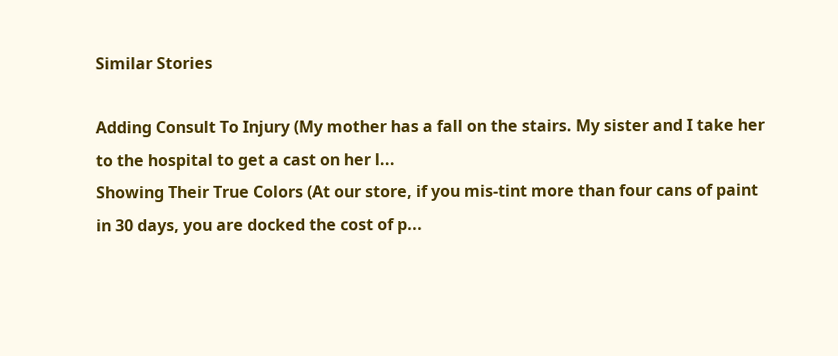Similar Stories

Adding Consult To Injury (My mother has a fall on the stairs. My sister and I take her to the hospital to get a cast on her l...
Showing Their True Colors (At our store, if you mis-tint more than four cans of paint in 30 days, you are docked the cost of p...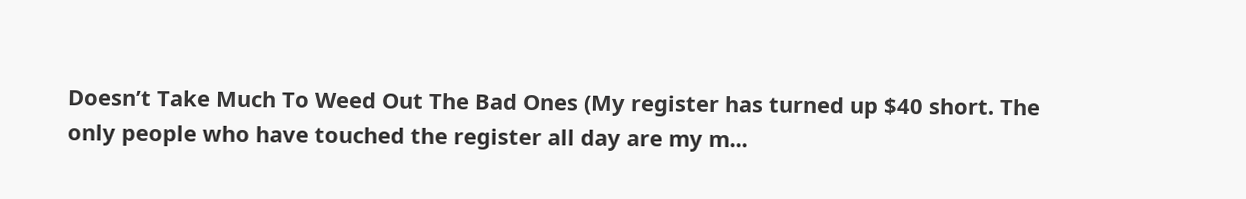Doesn’t Take Much To Weed Out The Bad Ones (My register has turned up $40 short. The only people who have touched the register all day are my m...